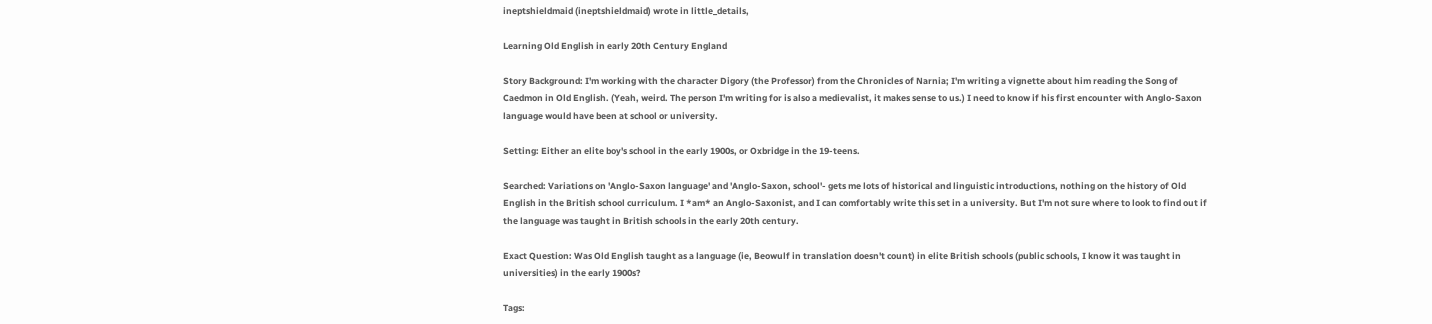ineptshieldmaid (ineptshieldmaid) wrote in little_details,

Learning Old English in early 20th Century England

Story Background: I'm working with the character Digory (the Professor) from the Chronicles of Narnia; I'm writing a vignette about him reading the Song of Caedmon in Old English. (Yeah, weird. The person I'm writing for is also a medievalist, it makes sense to us.) I need to know if his first encounter with Anglo-Saxon language would have been at school or university.

Setting: Either an elite boy's school in the early 1900s, or Oxbridge in the 19-teens.

Searched: Variations on 'Anglo-Saxon language' and 'Anglo-Saxon, school'- gets me lots of historical and linguistic introductions, nothing on the history of Old English in the British school curriculum. I *am* an Anglo-Saxonist, and I can comfortably write this set in a university. But I'm not sure where to look to find out if the language was taught in British schools in the early 20th century.

Exact Question: Was Old English taught as a language (ie, Beowulf in translation doesn't count) in elite British schools (public schools, I know it was taught in universities) in the early 1900s?

Tags: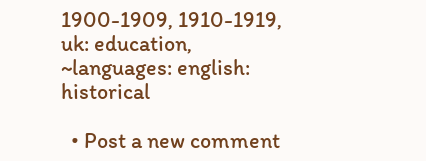1900-1909, 1910-1919, uk: education, ~languages: english: historical

  • Post a new comment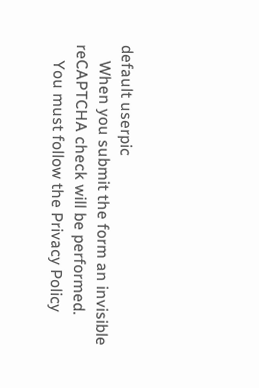default userpic
    When you submit the form an invisible reCAPTCHA check will be performed.
    You must follow the Privacy Policy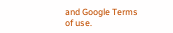and Google Terms of use.